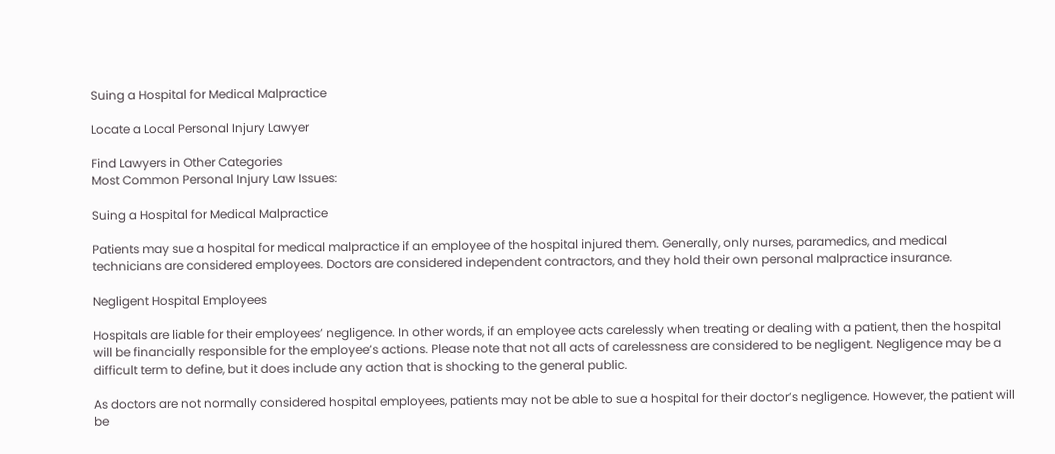Suing a Hospital for Medical Malpractice

Locate a Local Personal Injury Lawyer

Find Lawyers in Other Categories
Most Common Personal Injury Law Issues:

Suing a Hospital for Medical Malpractice

Patients may sue a hospital for medical malpractice if an employee of the hospital injured them. Generally, only nurses, paramedics, and medical technicians are considered employees. Doctors are considered independent contractors, and they hold their own personal malpractice insurance.

Negligent Hospital Employees

Hospitals are liable for their employees’ negligence. In other words, if an employee acts carelessly when treating or dealing with a patient, then the hospital will be financially responsible for the employee’s actions. Please note that not all acts of carelessness are considered to be negligent. Negligence may be a difficult term to define, but it does include any action that is shocking to the general public.

As doctors are not normally considered hospital employees, patients may not be able to sue a hospital for their doctor’s negligence. However, the patient will be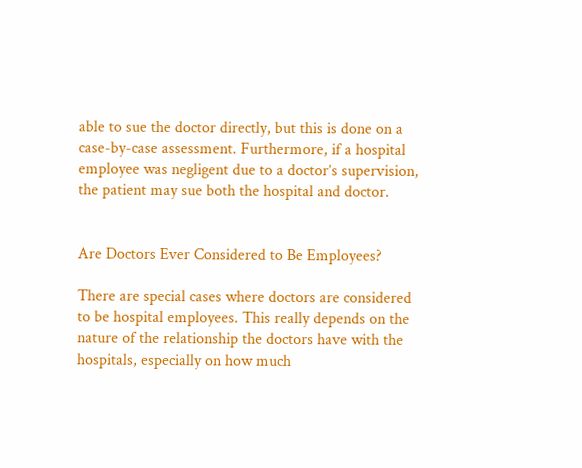able to sue the doctor directly, but this is done on a case-by-case assessment. Furthermore, if a hospital employee was negligent due to a doctor’s supervision, the patient may sue both the hospital and doctor.


Are Doctors Ever Considered to Be Employees?

There are special cases where doctors are considered to be hospital employees. This really depends on the nature of the relationship the doctors have with the hospitals, especially on how much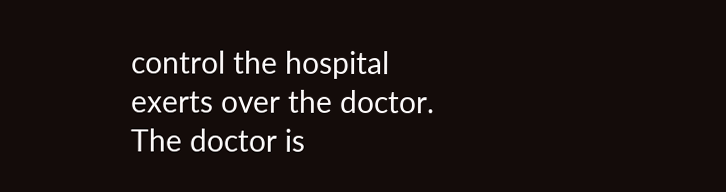control the hospital exerts over the doctor. The doctor is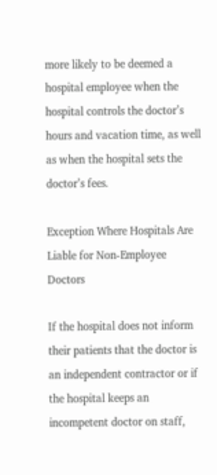more likely to be deemed a hospital employee when the hospital controls the doctor’s hours and vacation time, as well as when the hospital sets the doctor’s fees.

Exception Where Hospitals Are Liable for Non-Employee Doctors

If the hospital does not inform their patients that the doctor is an independent contractor or if the hospital keeps an incompetent doctor on staff,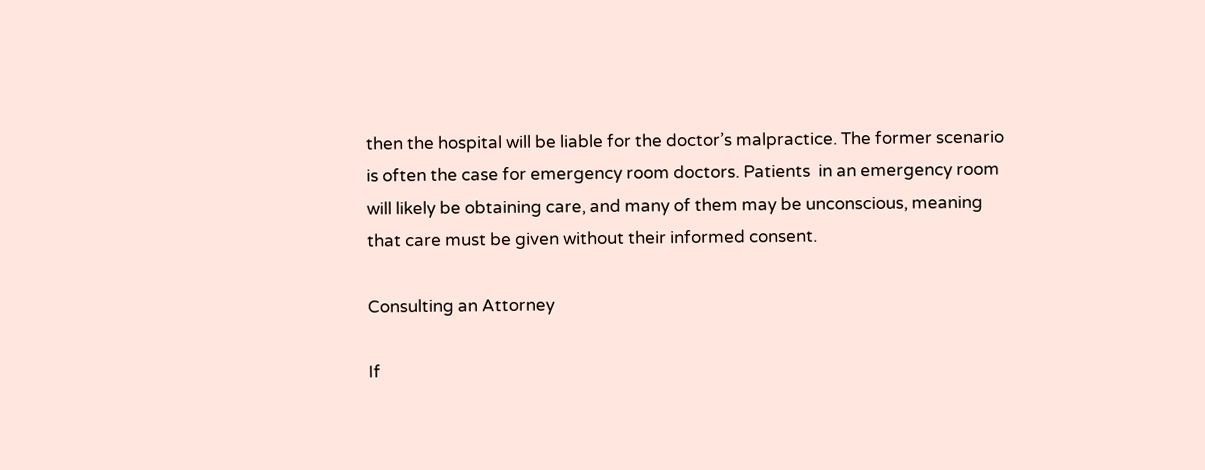then the hospital will be liable for the doctor’s malpractice. The former scenario is often the case for emergency room doctors. Patients  in an emergency room will likely be obtaining care, and many of them may be unconscious, meaning that care must be given without their informed consent.

Consulting an Attorney

If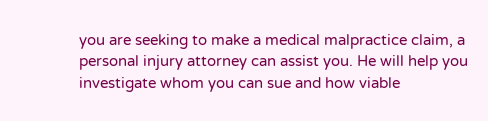you are seeking to make a medical malpractice claim, a personal injury attorney can assist you. He will help you investigate whom you can sue and how viable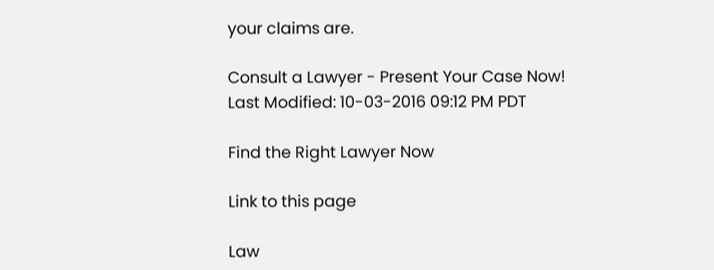your claims are.

Consult a Lawyer - Present Your Case Now!
Last Modified: 10-03-2016 09:12 PM PDT

Find the Right Lawyer Now

Link to this page

Law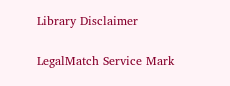Library Disclaimer

LegalMatch Service Mark